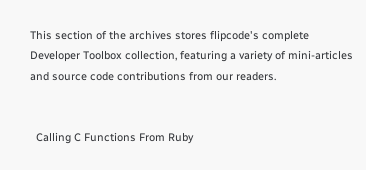This section of the archives stores flipcode's complete Developer Toolbox collection, featuring a variety of mini-articles and source code contributions from our readers.


  Calling C Functions From Ruby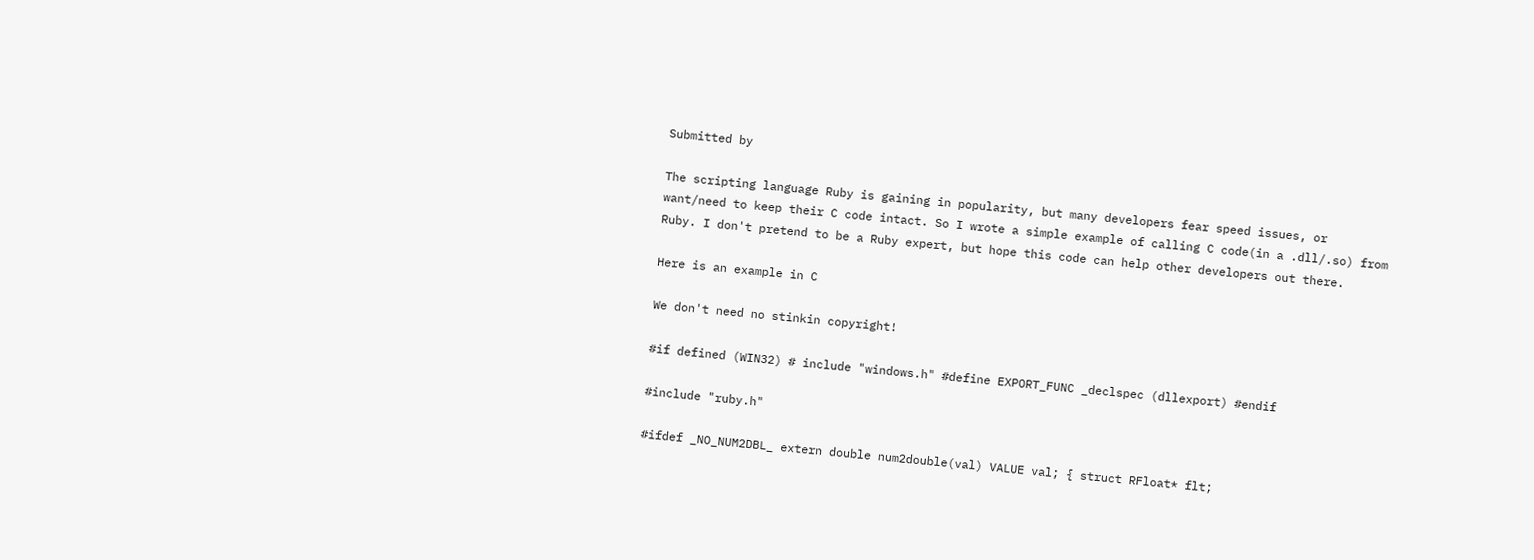Submitted by

The scripting language Ruby is gaining in popularity, but many developers fear speed issues, or want/need to keep their C code intact. So I wrote a simple example of calling C code(in a .dll/.so) from Ruby. I don't pretend to be a Ruby expert, but hope this code can help other developers out there.

Here is an example in C

We don't need no stinkin copyright!

#if defined (WIN32) # include "windows.h" #define EXPORT_FUNC _declspec (dllexport) #endif

#include "ruby.h"

#ifdef _NO_NUM2DBL_ extern double num2double(val) VALUE val; { struct RFloat* flt;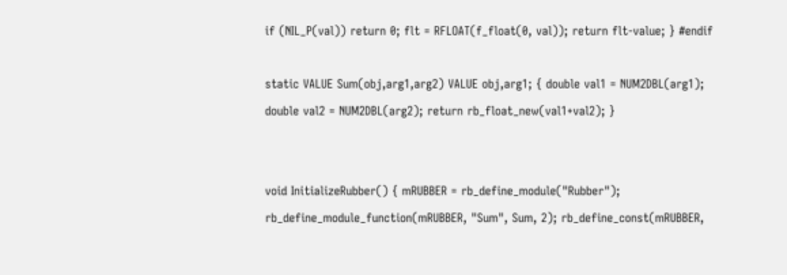if (NIL_P(val)) return 0; flt = RFLOAT(f_float(0, val)); return flt-value; } #endif

static VALUE Sum(obj,arg1,arg2) VALUE obj,arg1; { double val1 = NUM2DBL(arg1); double val2 = NUM2DBL(arg2); return rb_float_new(val1+val2); }


void InitializeRubber() { mRUBBER = rb_define_module("Rubber"); rb_define_module_function(mRUBBER, "Sum", Sum, 2); rb_define_const(mRUBBER,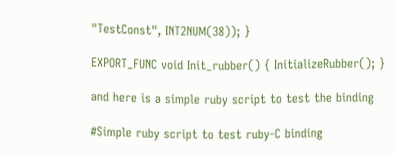"TestConst", INT2NUM(38)); }

EXPORT_FUNC void Init_rubber() { InitializeRubber(); }

and here is a simple ruby script to test the binding

#Simple ruby script to test ruby-C binding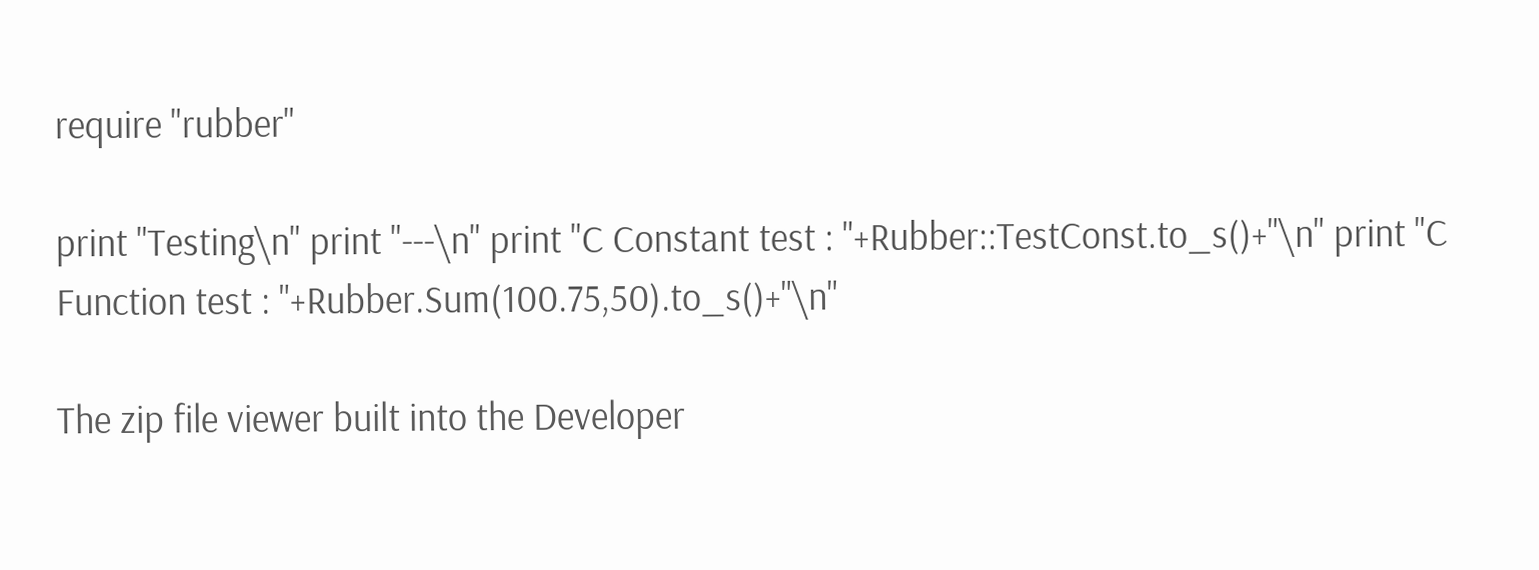require "rubber"

print "Testing\n" print "---\n" print "C Constant test : "+Rubber::TestConst.to_s()+"\n" print "C Function test : "+Rubber.Sum(100.75,50).to_s()+"\n"

The zip file viewer built into the Developer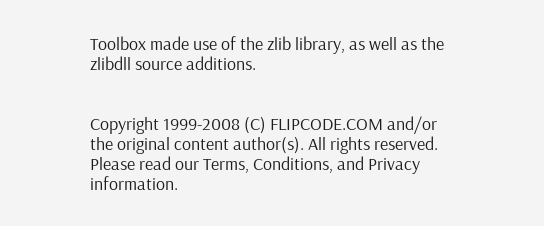Toolbox made use of the zlib library, as well as the zlibdll source additions.


Copyright 1999-2008 (C) FLIPCODE.COM and/or the original content author(s). All rights reserved.
Please read our Terms, Conditions, and Privacy information.